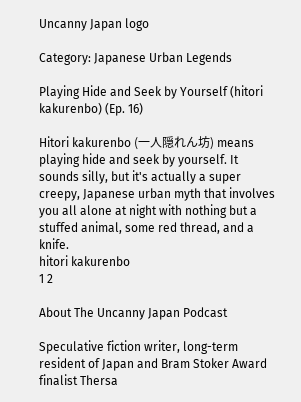Uncanny Japan logo

Category: Japanese Urban Legends

Playing Hide and Seek by Yourself (hitori kakurenbo) (Ep. 16)

Hitori kakurenbo (一人隠れん坊) means playing hide and seek by yourself. It sounds silly, but it's actually a super creepy, Japanese urban myth that involves you all alone at night with nothing but a stuffed animal, some red thread, and a knife.
hitori kakurenbo
1 2

About The Uncanny Japan Podcast

Speculative fiction writer, long-term resident of Japan and Bram Stoker Award finalist Thersa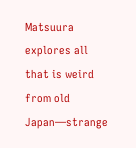Matsuura explores all that is weird from old Japan—strange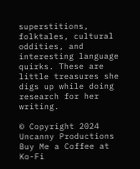superstitions, folktales, cultural oddities, and interesting language quirks. These are little treasures she digs up while doing research for her writing.

© Copyright 2024 Uncanny Productions
Buy Me a Coffee at Ko-Fi